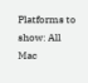Platforms to show: All Mac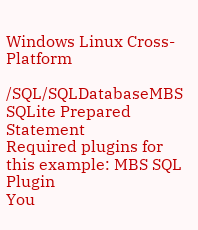Windows Linux Cross-Platform

/SQL/SQLDatabaseMBS SQLite Prepared Statement
Required plugins for this example: MBS SQL Plugin
You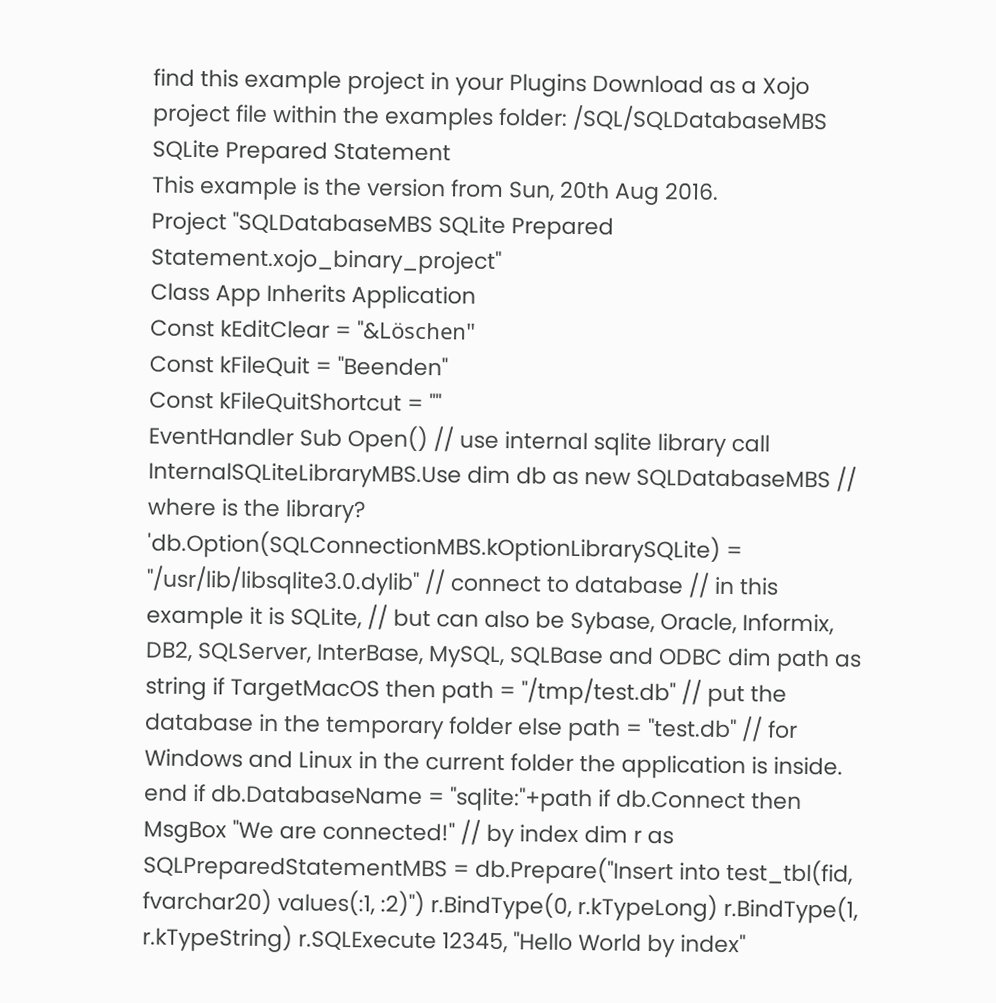find this example project in your Plugins Download as a Xojo project file within the examples folder: /SQL/SQLDatabaseMBS SQLite Prepared Statement
This example is the version from Sun, 20th Aug 2016.
Project "SQLDatabaseMBS SQLite Prepared Statement.xojo_binary_project"
Class App Inherits Application
Const kEditClear = "&Löschen"
Const kFileQuit = "Beenden"
Const kFileQuitShortcut = ""
EventHandler Sub Open() // use internal sqlite library call InternalSQLiteLibraryMBS.Use dim db as new SQLDatabaseMBS // where is the library? 'db.Option(SQLConnectionMBS.kOptionLibrarySQLite) = "/usr/lib/libsqlite3.0.dylib" // connect to database // in this example it is SQLite, // but can also be Sybase, Oracle, Informix, DB2, SQLServer, InterBase, MySQL, SQLBase and ODBC dim path as string if TargetMacOS then path = "/tmp/test.db" // put the database in the temporary folder else path = "test.db" // for Windows and Linux in the current folder the application is inside. end if db.DatabaseName = "sqlite:"+path if db.Connect then MsgBox "We are connected!" // by index dim r as SQLPreparedStatementMBS = db.Prepare("Insert into test_tbl(fid, fvarchar20) values(:1, :2)") r.BindType(0, r.kTypeLong) r.BindType(1, r.kTypeString) r.SQLExecute 12345, "Hello World by index"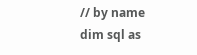// by name dim sql as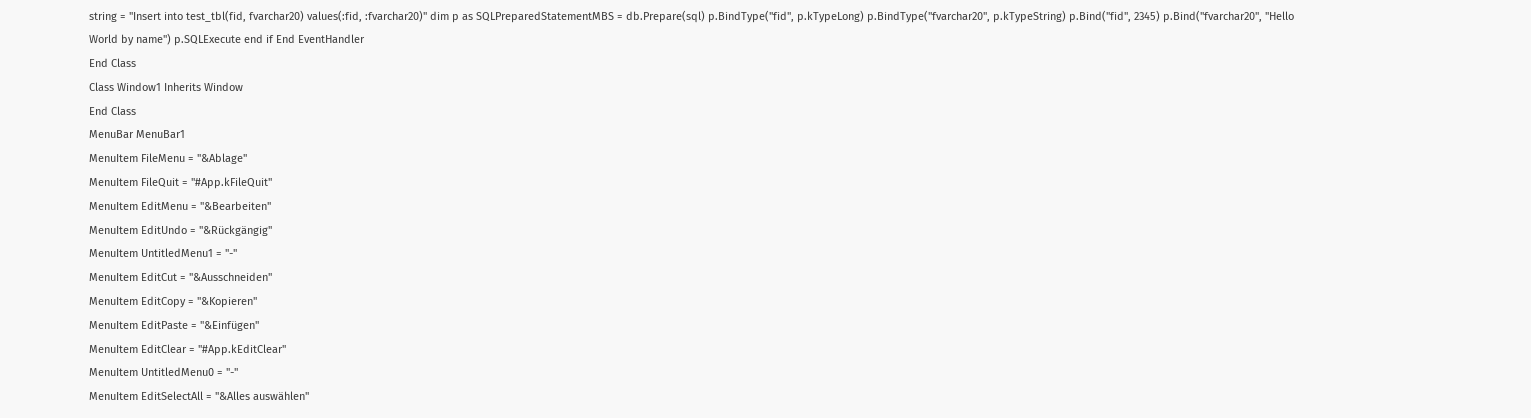string = "Insert into test_tbl(fid, fvarchar20) values(:fid, :fvarchar20)" dim p as SQLPreparedStatementMBS = db.Prepare(sql) p.BindType("fid", p.kTypeLong) p.BindType("fvarchar20", p.kTypeString) p.Bind("fid", 2345) p.Bind("fvarchar20", "Hello World by name") p.SQLExecute end if End EventHandler
End Class
Class Window1 Inherits Window
End Class
MenuBar MenuBar1
MenuItem FileMenu = "&Ablage"
MenuItem FileQuit = "#App.kFileQuit"
MenuItem EditMenu = "&Bearbeiten"
MenuItem EditUndo = "&Rückgängig"
MenuItem UntitledMenu1 = "-"
MenuItem EditCut = "&Ausschneiden"
MenuItem EditCopy = "&Kopieren"
MenuItem EditPaste = "&Einfügen"
MenuItem EditClear = "#App.kEditClear"
MenuItem UntitledMenu0 = "-"
MenuItem EditSelectAll = "&Alles auswählen"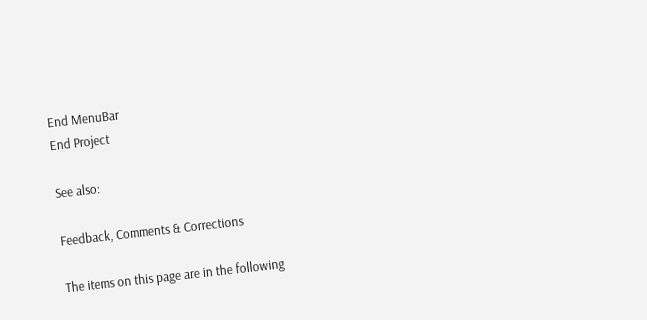End MenuBar
End Project

See also:

Feedback, Comments & Corrections

The items on this page are in the following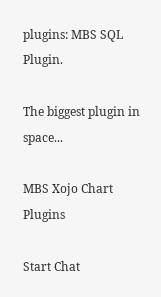plugins: MBS SQL Plugin.

The biggest plugin in space...

MBS Xojo Chart Plugins

Start Chat